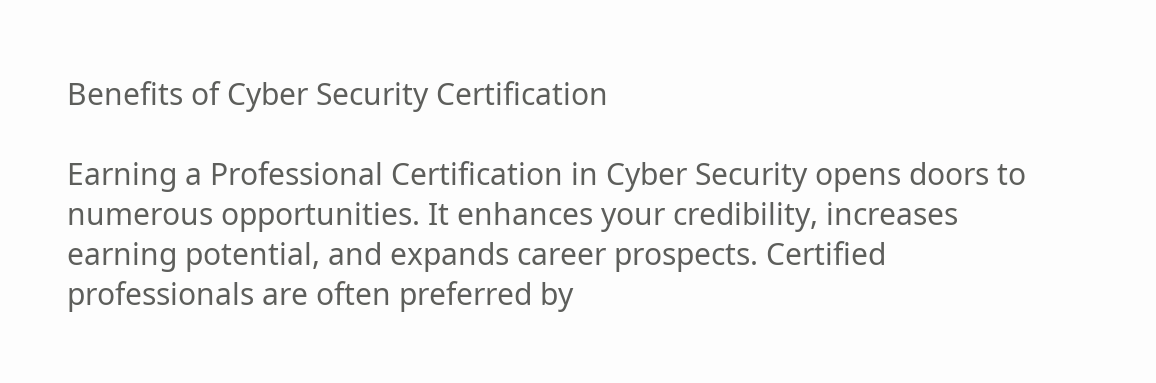Benefits of Cyber Security Certification

Earning a Professional Certification in Cyber Security opens doors to numerous opportunities. It enhances your credibility, increases earning potential, and expands career prospects. Certified professionals are often preferred by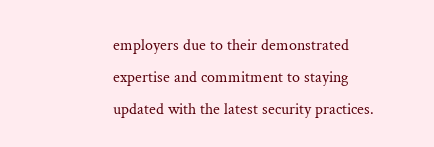employers due to their demonstrated expertise and commitment to staying updated with the latest security practices.